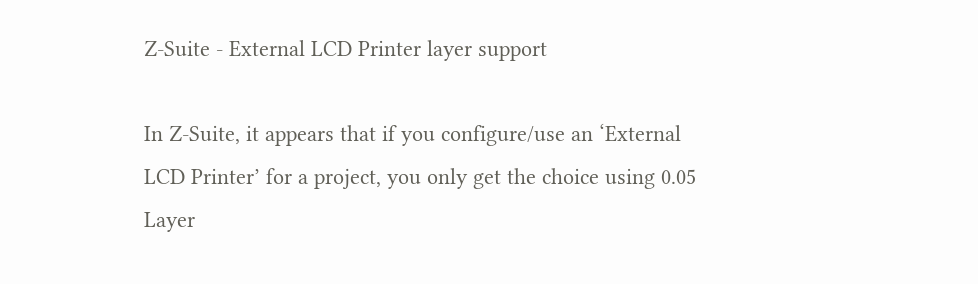Z-Suite - External LCD Printer layer support

In Z-Suite, it appears that if you configure/use an ‘External LCD Printer’ for a project, you only get the choice using 0.05 Layer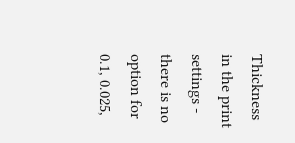Thickness in the print settings - there is no option for 0.1, 0.025,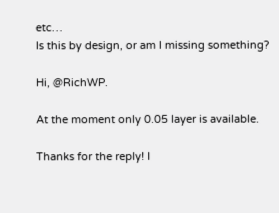etc…
Is this by design, or am I missing something?

Hi, @RichWP.

At the moment only 0.05 layer is available.

Thanks for the reply! I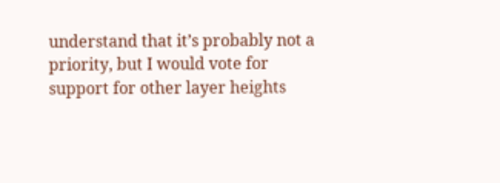understand that it’s probably not a priority, but I would vote for support for other layer heights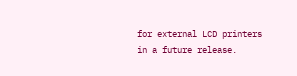for external LCD printers in a future release.